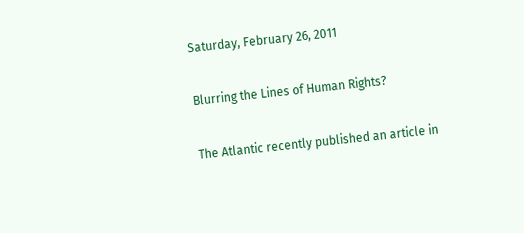Saturday, February 26, 2011

Blurring the Lines of Human Rights?

The Atlantic recently published an article in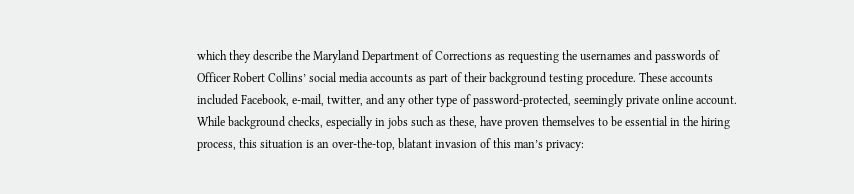which they describe the Maryland Department of Corrections as requesting the usernames and passwords of Officer Robert Collins’ social media accounts as part of their background testing procedure. These accounts included Facebook, e-mail, twitter, and any other type of password-protected, seemingly private online account. While background checks, especially in jobs such as these, have proven themselves to be essential in the hiring process, this situation is an over-the-top, blatant invasion of this man’s privacy: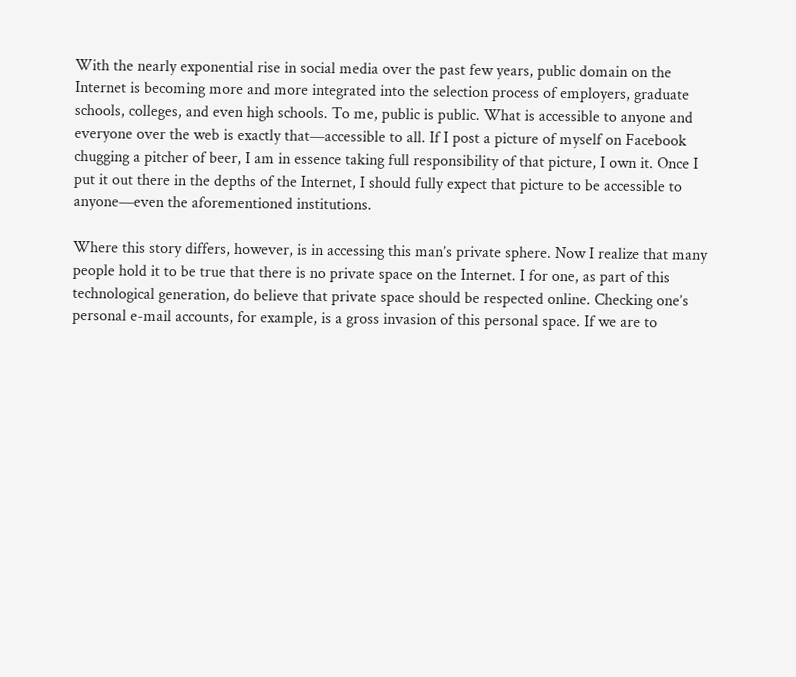With the nearly exponential rise in social media over the past few years, public domain on the Internet is becoming more and more integrated into the selection process of employers, graduate schools, colleges, and even high schools. To me, public is public. What is accessible to anyone and everyone over the web is exactly that—accessible to all. If I post a picture of myself on Facebook chugging a pitcher of beer, I am in essence taking full responsibility of that picture, I own it. Once I put it out there in the depths of the Internet, I should fully expect that picture to be accessible to anyone—even the aforementioned institutions.

Where this story differs, however, is in accessing this man’s private sphere. Now I realize that many people hold it to be true that there is no private space on the Internet. I for one, as part of this technological generation, do believe that private space should be respected online. Checking one’s personal e-mail accounts, for example, is a gross invasion of this personal space. If we are to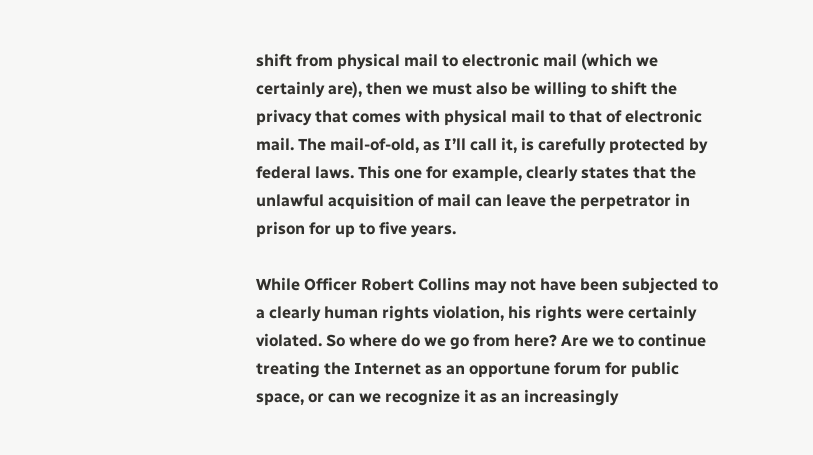shift from physical mail to electronic mail (which we certainly are), then we must also be willing to shift the privacy that comes with physical mail to that of electronic mail. The mail-of-old, as I’ll call it, is carefully protected by federal laws. This one for example, clearly states that the unlawful acquisition of mail can leave the perpetrator in prison for up to five years.

While Officer Robert Collins may not have been subjected to a clearly human rights violation, his rights were certainly violated. So where do we go from here? Are we to continue treating the Internet as an opportune forum for public space, or can we recognize it as an increasingly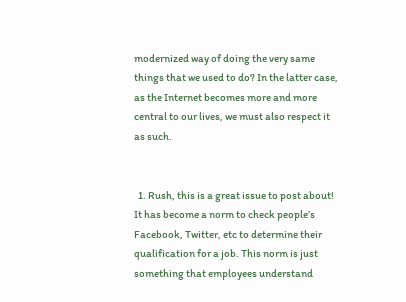modernized way of doing the very same things that we used to do? In the latter case, as the Internet becomes more and more central to our lives, we must also respect it as such.


  1. Rush, this is a great issue to post about! It has become a norm to check people’s Facebook, Twitter, etc to determine their qualification for a job. This norm is just something that employees understand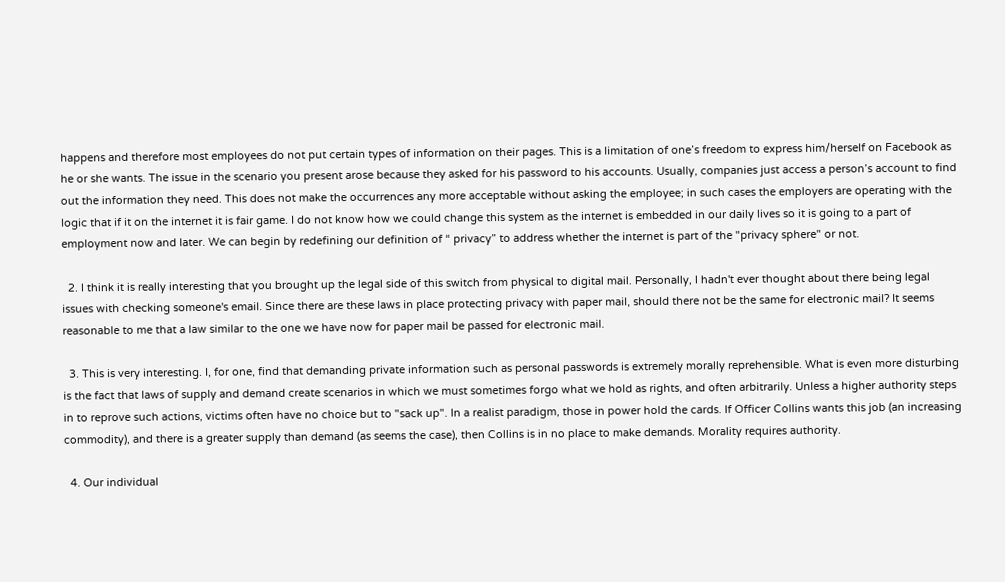happens and therefore most employees do not put certain types of information on their pages. This is a limitation of one’s freedom to express him/herself on Facebook as he or she wants. The issue in the scenario you present arose because they asked for his password to his accounts. Usually, companies just access a person’s account to find out the information they need. This does not make the occurrences any more acceptable without asking the employee; in such cases the employers are operating with the logic that if it on the internet it is fair game. I do not know how we could change this system as the internet is embedded in our daily lives so it is going to a part of employment now and later. We can begin by redefining our definition of “ privacy” to address whether the internet is part of the "privacy sphere" or not.

  2. I think it is really interesting that you brought up the legal side of this switch from physical to digital mail. Personally, I hadn't ever thought about there being legal issues with checking someone's email. Since there are these laws in place protecting privacy with paper mail, should there not be the same for electronic mail? It seems reasonable to me that a law similar to the one we have now for paper mail be passed for electronic mail.

  3. This is very interesting. I, for one, find that demanding private information such as personal passwords is extremely morally reprehensible. What is even more disturbing is the fact that laws of supply and demand create scenarios in which we must sometimes forgo what we hold as rights, and often arbitrarily. Unless a higher authority steps in to reprove such actions, victims often have no choice but to "sack up". In a realist paradigm, those in power hold the cards. If Officer Collins wants this job (an increasing commodity), and there is a greater supply than demand (as seems the case), then Collins is in no place to make demands. Morality requires authority.

  4. Our individual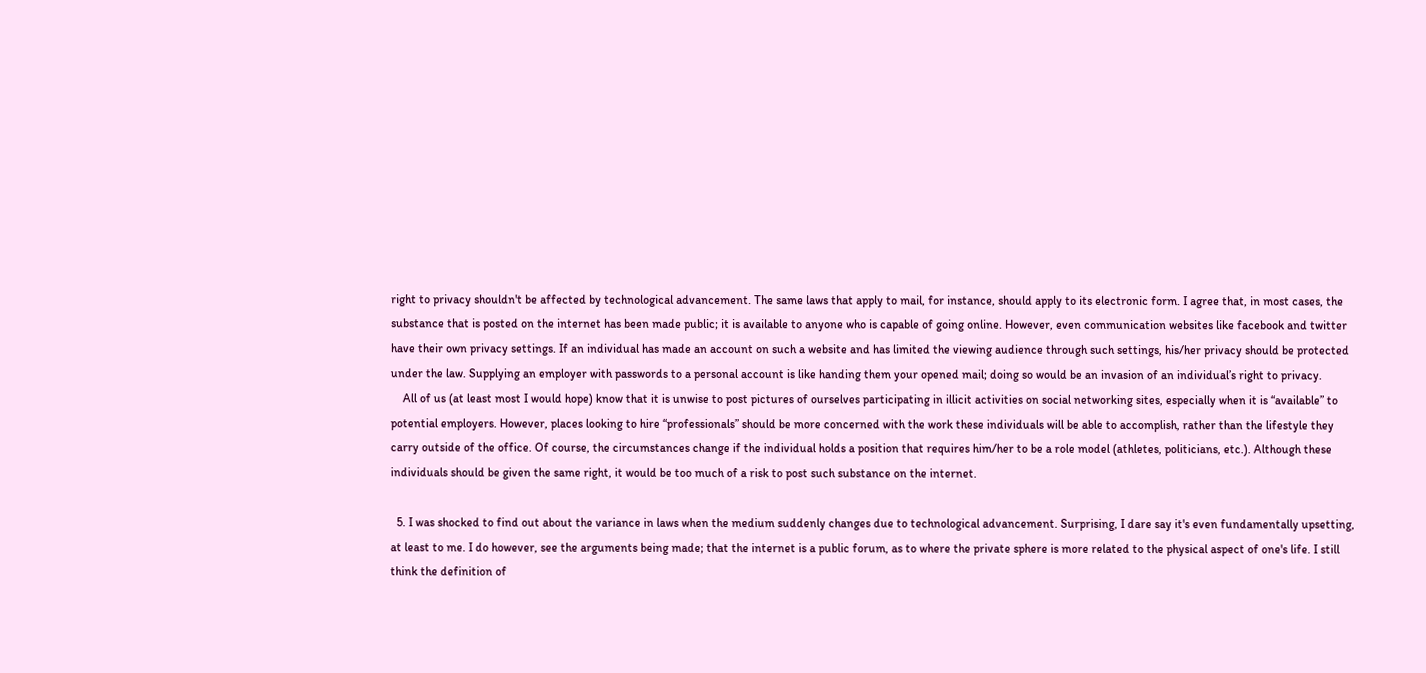right to privacy shouldn't be affected by technological advancement. The same laws that apply to mail, for instance, should apply to its electronic form. I agree that, in most cases, the substance that is posted on the internet has been made public; it is available to anyone who is capable of going online. However, even communication websites like facebook and twitter have their own privacy settings. If an individual has made an account on such a website and has limited the viewing audience through such settings, his/her privacy should be protected under the law. Supplying an employer with passwords to a personal account is like handing them your opened mail; doing so would be an invasion of an individual’s right to privacy.
    All of us (at least most I would hope) know that it is unwise to post pictures of ourselves participating in illicit activities on social networking sites, especially when it is “available” to potential employers. However, places looking to hire “professionals” should be more concerned with the work these individuals will be able to accomplish, rather than the lifestyle they carry outside of the office. Of course, the circumstances change if the individual holds a position that requires him/her to be a role model (athletes, politicians, etc.). Although these individuals should be given the same right, it would be too much of a risk to post such substance on the internet.

  5. I was shocked to find out about the variance in laws when the medium suddenly changes due to technological advancement. Surprising, I dare say it's even fundamentally upsetting, at least to me. I do however, see the arguments being made; that the internet is a public forum, as to where the private sphere is more related to the physical aspect of one's life. I still think the definition of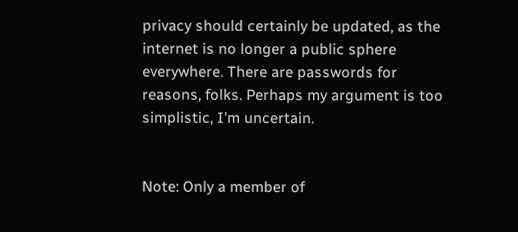privacy should certainly be updated, as the internet is no longer a public sphere everywhere. There are passwords for reasons, folks. Perhaps my argument is too simplistic, I'm uncertain.


Note: Only a member of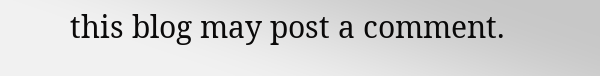this blog may post a comment.